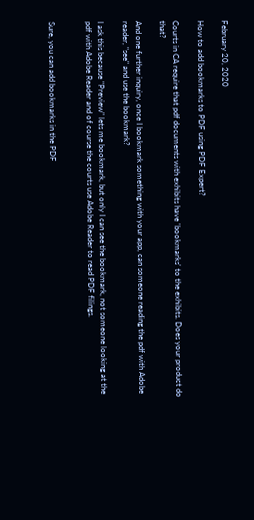February 20, 2020

How to add bookmarks to PDF using PDF Expert?

Courts in CA require that pdf documents with exhibits have 'bookmarks' to the exhibits. Does your product do that?

And one further inquiry, once I bookmark something with your app, can someone reading the pdf with Adobe reader, "see" and use the bookmark?

I ask this because "Preview" lets me bookmark, but only I can see the bookmark, not someone looking at the pdf with Adobe Reader and of course the courts use Adobe Reader to read PDF filings.


Sure, you can add bookmarks in the PDF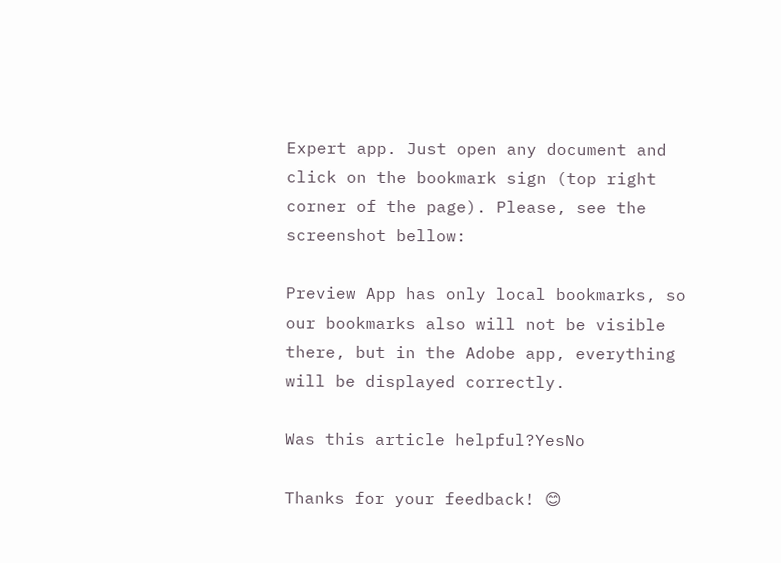Expert app. Just open any document and click on the bookmark sign (top right corner of the page). Please, see the screenshot bellow:

Preview App has only local bookmarks, so our bookmarks also will not be visible there, but in the Adobe app, everything will be displayed correctly.

Was this article helpful?YesNo

Thanks for your feedback! 😊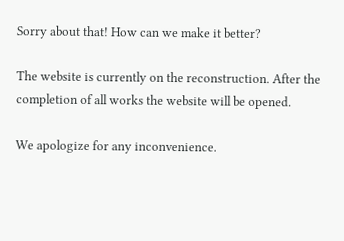Sorry about that! How can we make it better?

The website is currently on the reconstruction. After the completion of all works the website will be opened.

We apologize for any inconvenience.